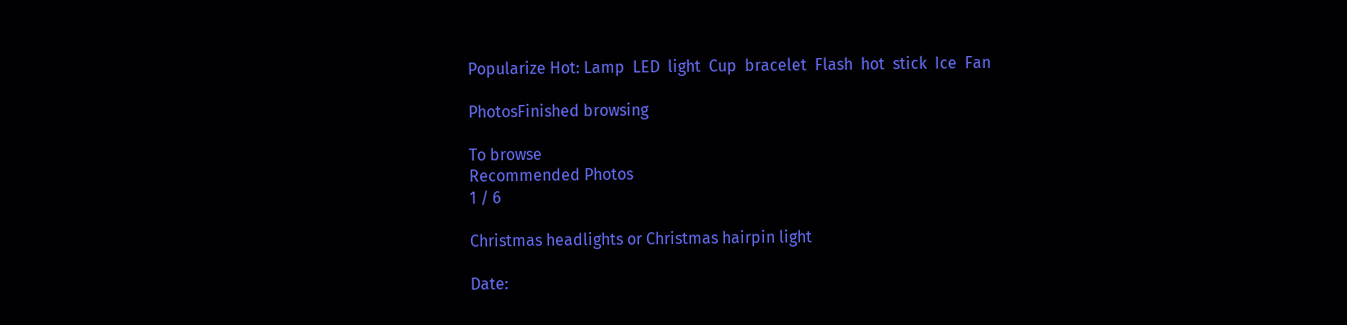Popularize Hot: Lamp  LED  light  Cup  bracelet  Flash  hot  stick  Ice  Fan

PhotosFinished browsing

To browse
Recommended Photos
1 / 6

Christmas headlights or Christmas hairpin light

Date: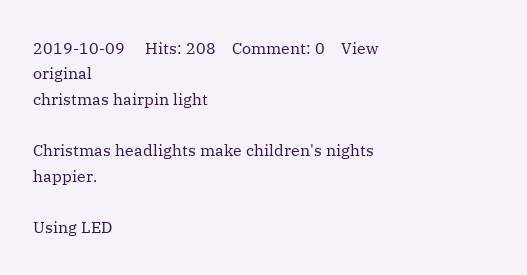2019-10-09     Hits: 208    Comment: 0    View original
christmas hairpin light

Christmas headlights make children's nights happier.

Using LED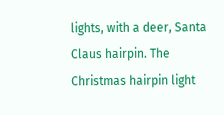lights, with a deer, Santa Claus hairpin. The Christmas hairpin light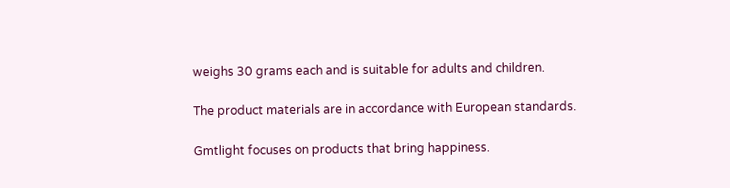weighs 30 grams each and is suitable for adults and children.

The product materials are in accordance with European standards.

Gmtlight focuses on products that bring happiness.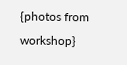{photos from workshop}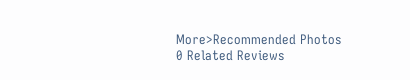More>Recommended Photos
0 Related Reviews